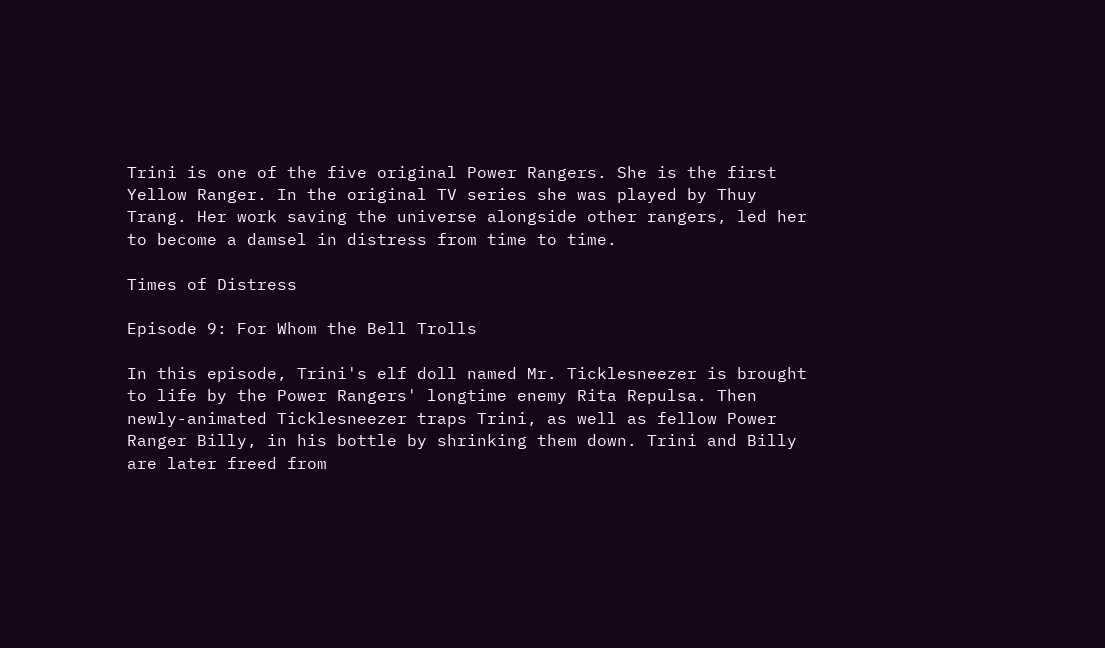Trini is one of the five original Power Rangers. She is the first Yellow Ranger. In the original TV series she was played by Thuy Trang. Her work saving the universe alongside other rangers, led her to become a damsel in distress from time to time.

Times of Distress

Episode 9: For Whom the Bell Trolls

In this episode, Trini's elf doll named Mr. Ticklesneezer is brought to life by the Power Rangers' longtime enemy Rita Repulsa. Then newly-animated Ticklesneezer traps Trini, as well as fellow Power Ranger Billy, in his bottle by shrinking them down. Trini and Billy are later freed from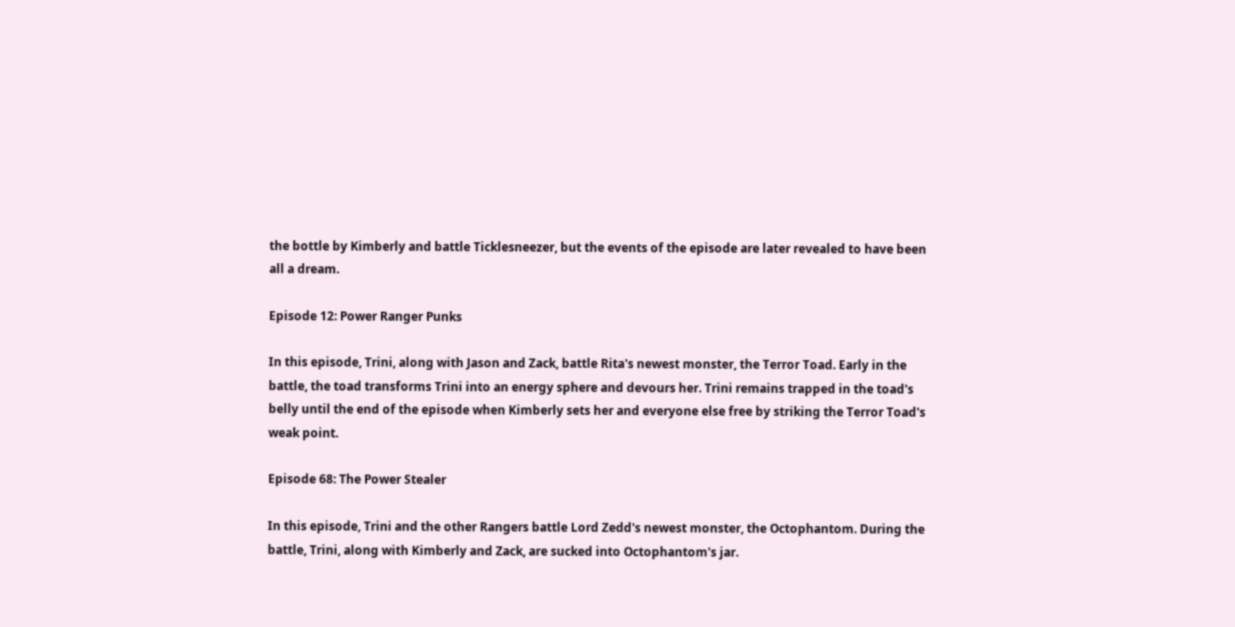the bottle by Kimberly and battle Ticklesneezer, but the events of the episode are later revealed to have been all a dream.

Episode 12: Power Ranger Punks

In this episode, Trini, along with Jason and Zack, battle Rita's newest monster, the Terror Toad. Early in the battle, the toad transforms Trini into an energy sphere and devours her. Trini remains trapped in the toad's belly until the end of the episode when Kimberly sets her and everyone else free by striking the Terror Toad's weak point.

Episode 68: The Power Stealer

In this episode, Trini and the other Rangers battle Lord Zedd's newest monster, the Octophantom. During the battle, Trini, along with Kimberly and Zack, are sucked into Octophantom's jar.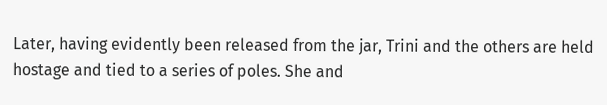Later, having evidently been released from the jar, Trini and the others are held hostage and tied to a series of poles. She and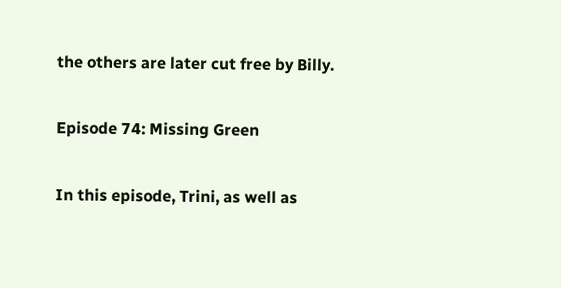the others are later cut free by Billy.

Episode 74: Missing Green

In this episode, Trini, as well as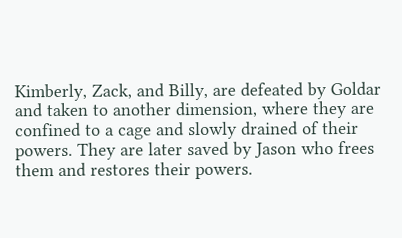Kimberly, Zack, and Billy, are defeated by Goldar and taken to another dimension, where they are confined to a cage and slowly drained of their powers. They are later saved by Jason who frees them and restores their powers.